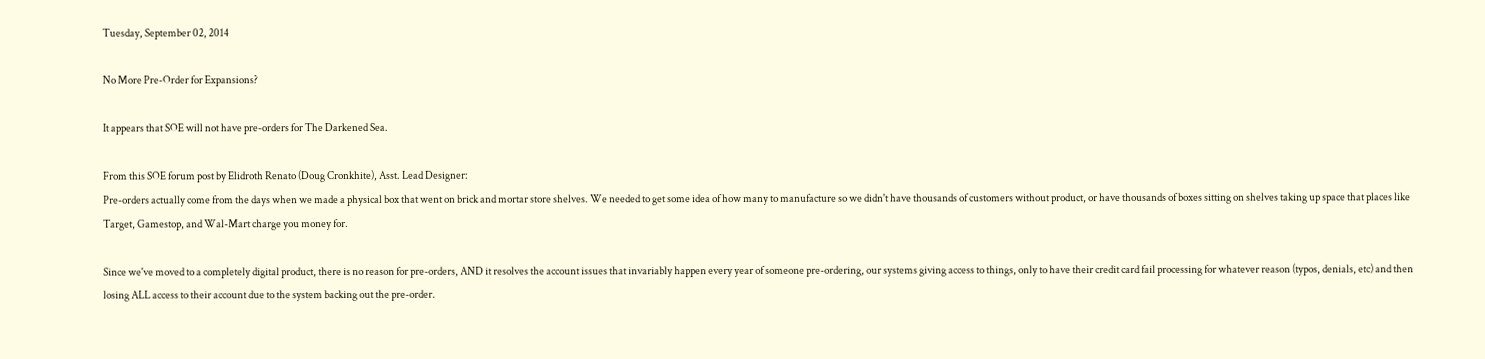Tuesday, September 02, 2014

No More Pre-Order for Expansions?

It appears that SOE will not have pre-orders for The Darkened Sea.

From this SOE forum post by Elidroth Renato (Doug Cronkhite), Asst. Lead Designer:
Pre-orders actually come from the days when we made a physical box that went on brick and mortar store shelves. We needed to get some idea of how many to manufacture so we didn't have thousands of customers without product, or have thousands of boxes sitting on shelves taking up space that places like Target, Gamestop, and Wal-Mart charge you money for.

Since we've moved to a completely digital product, there is no reason for pre-orders, AND it resolves the account issues that invariably happen every year of someone pre-ordering, our systems giving access to things, only to have their credit card fail processing for whatever reason (typos, denials, etc) and then losing ALL access to their account due to the system backing out the pre-order.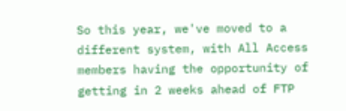So this year, we've moved to a different system, with All Access members having the opportunity of getting in 2 weeks ahead of FTP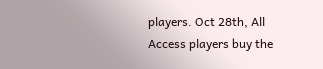players. Oct 28th, All Access players buy the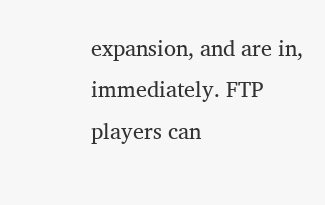expansion, and are in, immediately. FTP players can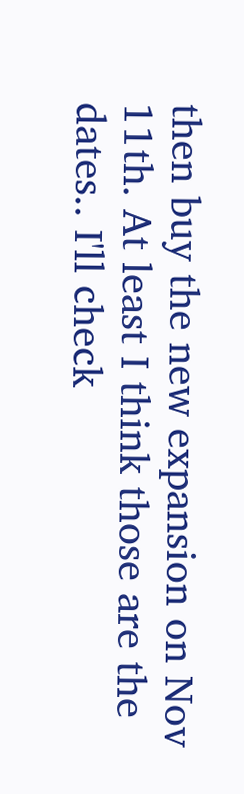then buy the new expansion on Nov 11th. At least I think those are the dates.. I'll check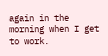again in the morning when I get to work.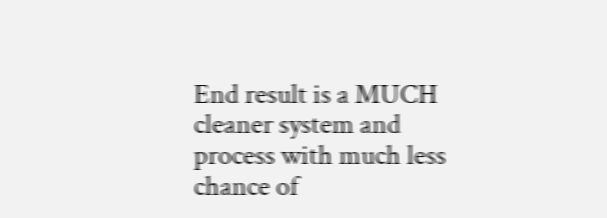End result is a MUCH cleaner system and process with much less chance of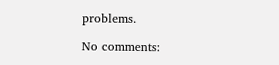problems.

No comments: